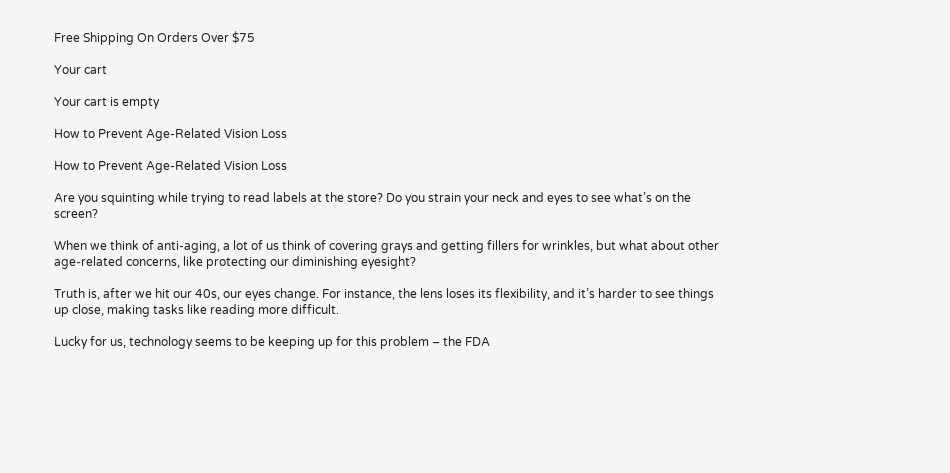Free Shipping On Orders Over $75

Your cart

Your cart is empty

How to Prevent Age-Related Vision Loss

How to Prevent Age-Related Vision Loss

Are you squinting while trying to read labels at the store? Do you strain your neck and eyes to see what’s on the screen?

When we think of anti-aging, a lot of us think of covering grays and getting fillers for wrinkles, but what about other age-related concerns, like protecting our diminishing eyesight?

Truth is, after we hit our 40s, our eyes change. For instance, the lens loses its flexibility, and it’s harder to see things up close, making tasks like reading more difficult.

Lucky for us, technology seems to be keeping up for this problem – the FDA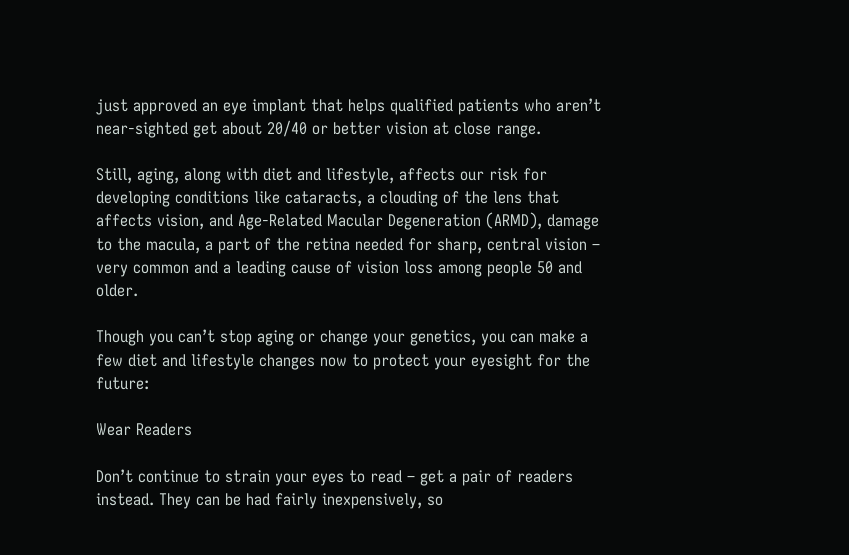just approved an eye implant that helps qualified patients who aren’t near-sighted get about 20/40 or better vision at close range.

Still, aging, along with diet and lifestyle, affects our risk for developing conditions like cataracts, a clouding of the lens that affects vision, and Age-Related Macular Degeneration (ARMD), damage to the macula, a part of the retina needed for sharp, central vision – very common and a leading cause of vision loss among people 50 and older.

Though you can’t stop aging or change your genetics, you can make a few diet and lifestyle changes now to protect your eyesight for the future:

Wear Readers

Don’t continue to strain your eyes to read – get a pair of readers instead. They can be had fairly inexpensively, so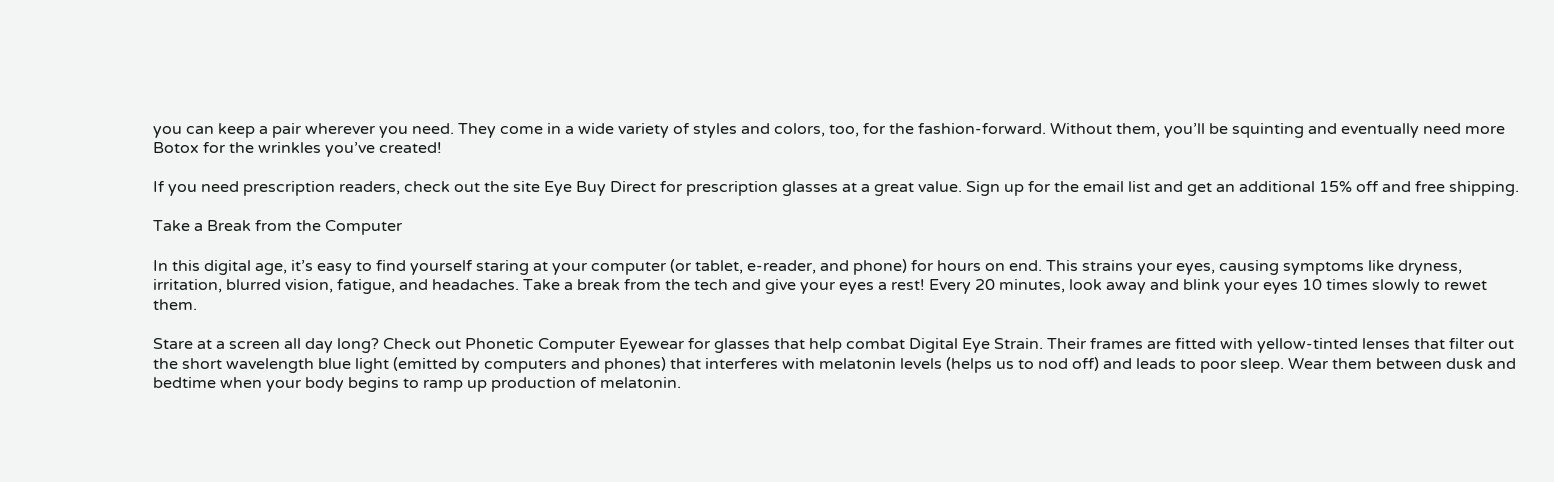you can keep a pair wherever you need. They come in a wide variety of styles and colors, too, for the fashion-forward. Without them, you’ll be squinting and eventually need more Botox for the wrinkles you’ve created!

If you need prescription readers, check out the site Eye Buy Direct for prescription glasses at a great value. Sign up for the email list and get an additional 15% off and free shipping.

Take a Break from the Computer

In this digital age, it’s easy to find yourself staring at your computer (or tablet, e-reader, and phone) for hours on end. This strains your eyes, causing symptoms like dryness, irritation, blurred vision, fatigue, and headaches. Take a break from the tech and give your eyes a rest! Every 20 minutes, look away and blink your eyes 10 times slowly to rewet them.

Stare at a screen all day long? Check out Phonetic Computer Eyewear for glasses that help combat Digital Eye Strain. Their frames are fitted with yellow-tinted lenses that filter out the short wavelength blue light (emitted by computers and phones) that interferes with melatonin levels (helps us to nod off) and leads to poor sleep. Wear them between dusk and bedtime when your body begins to ramp up production of melatonin.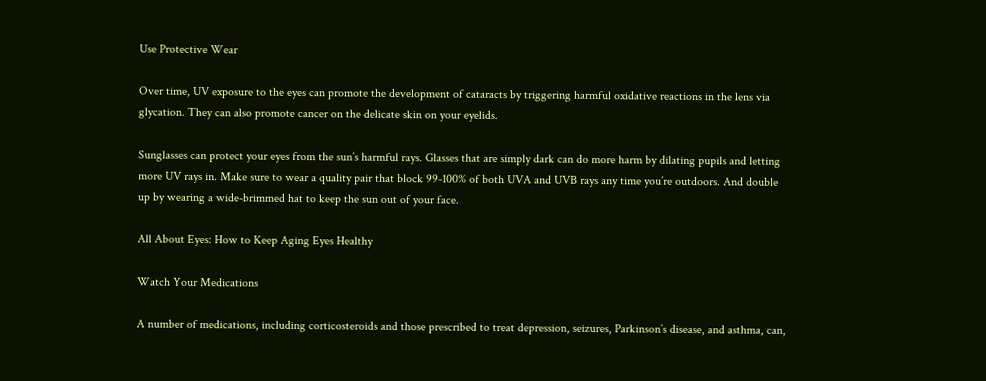Use Protective Wear

Over time, UV exposure to the eyes can promote the development of cataracts by triggering harmful oxidative reactions in the lens via glycation. They can also promote cancer on the delicate skin on your eyelids.

Sunglasses can protect your eyes from the sun’s harmful rays. Glasses that are simply dark can do more harm by dilating pupils and letting more UV rays in. Make sure to wear a quality pair that block 99-100% of both UVA and UVB rays any time you’re outdoors. And double up by wearing a wide-brimmed hat to keep the sun out of your face.

All About Eyes: How to Keep Aging Eyes Healthy

Watch Your Medications

A number of medications, including corticosteroids and those prescribed to treat depression, seizures, Parkinson’s disease, and asthma, can,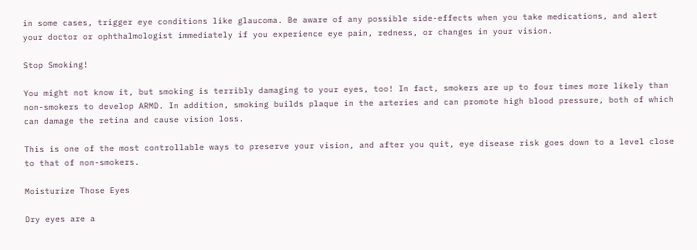in some cases, trigger eye conditions like glaucoma. Be aware of any possible side-effects when you take medications, and alert your doctor or ophthalmologist immediately if you experience eye pain, redness, or changes in your vision.

Stop Smoking!

You might not know it, but smoking is terribly damaging to your eyes, too! In fact, smokers are up to four times more likely than non-smokers to develop ARMD. In addition, smoking builds plaque in the arteries and can promote high blood pressure, both of which can damage the retina and cause vision loss.

This is one of the most controllable ways to preserve your vision, and after you quit, eye disease risk goes down to a level close to that of non-smokers.

Moisturize Those Eyes

Dry eyes are a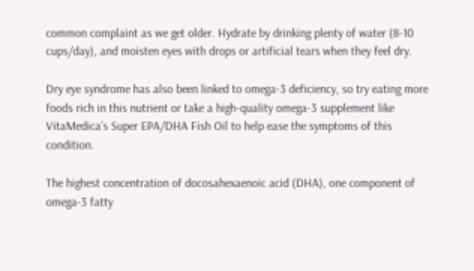common complaint as we get older. Hydrate by drinking plenty of water (8-10 cups/day), and moisten eyes with drops or artificial tears when they feel dry.

Dry eye syndrome has also been linked to omega-3 deficiency, so try eating more foods rich in this nutrient or take a high-quality omega-3 supplement like VitaMedica’s Super EPA/DHA Fish Oil to help ease the symptoms of this condition.

The highest concentration of docosahexaenoic acid (DHA), one component of omega-3 fatty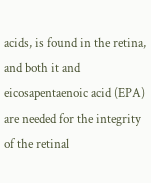acids, is found in the retina, and both it and eicosapentaenoic acid (EPA) are needed for the integrity of the retinal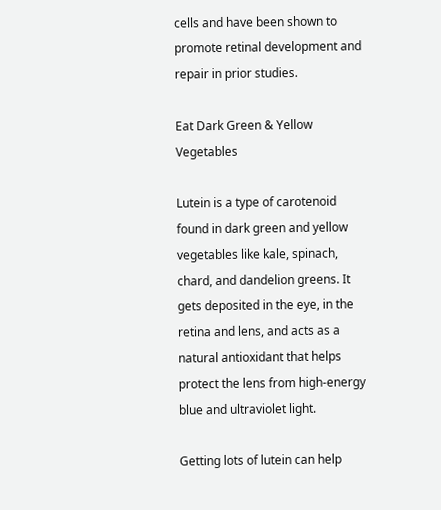cells and have been shown to promote retinal development and repair in prior studies.

Eat Dark Green & Yellow Vegetables

Lutein is a type of carotenoid found in dark green and yellow vegetables like kale, spinach, chard, and dandelion greens. It gets deposited in the eye, in the retina and lens, and acts as a natural antioxidant that helps protect the lens from high-energy blue and ultraviolet light.

Getting lots of lutein can help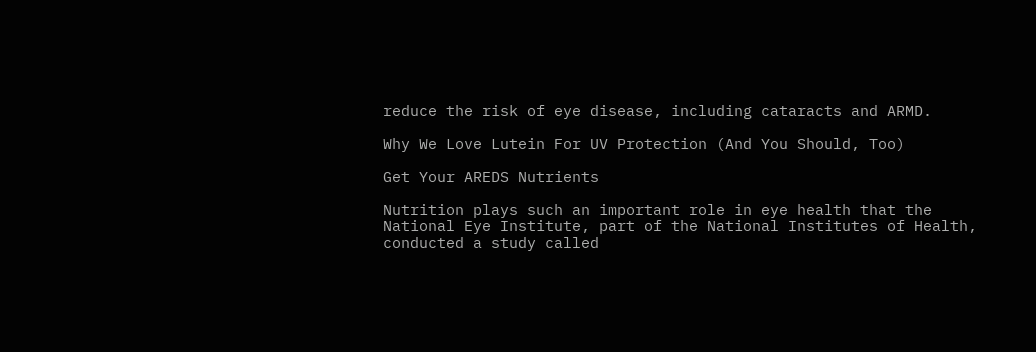reduce the risk of eye disease, including cataracts and ARMD.

Why We Love Lutein For UV Protection (And You Should, Too)

Get Your AREDS Nutrients

Nutrition plays such an important role in eye health that the National Eye Institute, part of the National Institutes of Health, conducted a study called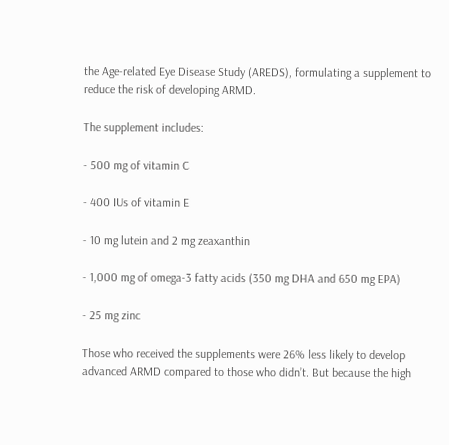the Age-related Eye Disease Study (AREDS), formulating a supplement to reduce the risk of developing ARMD.

The supplement includes:

- 500 mg of vitamin C

- 400 IUs of vitamin E

- 10 mg lutein and 2 mg zeaxanthin

- 1,000 mg of omega-3 fatty acids (350 mg DHA and 650 mg EPA)

- 25 mg zinc

Those who received the supplements were 26% less likely to develop advanced ARMD compared to those who didn’t. But because the high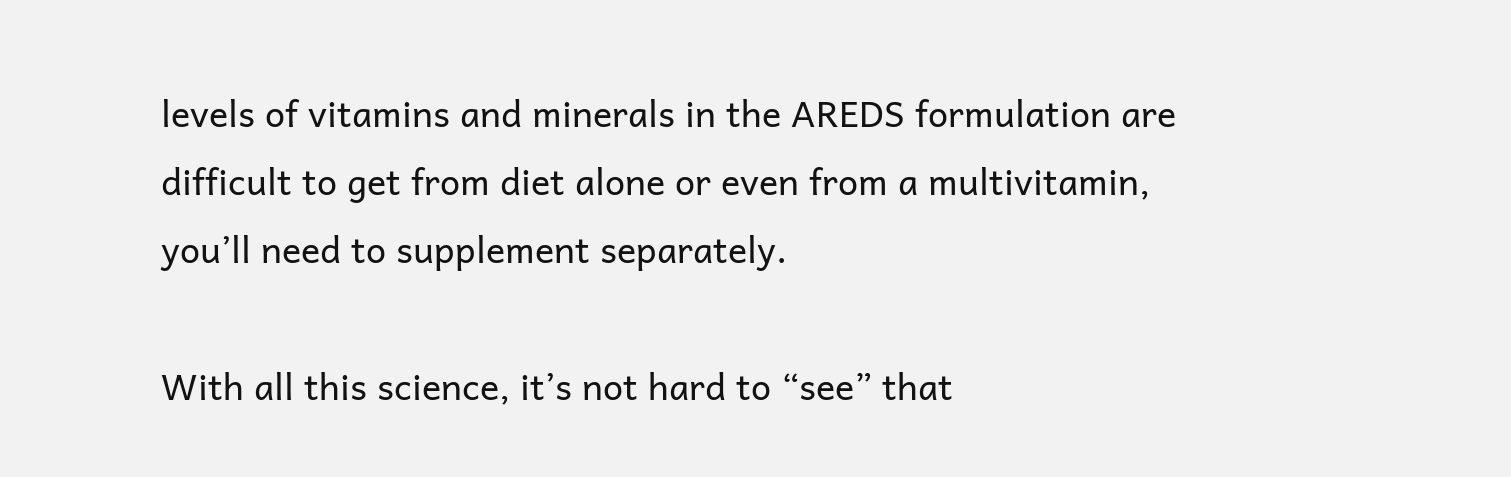levels of vitamins and minerals in the AREDS formulation are difficult to get from diet alone or even from a multivitamin, you’ll need to supplement separately.

With all this science, it’s not hard to “see” that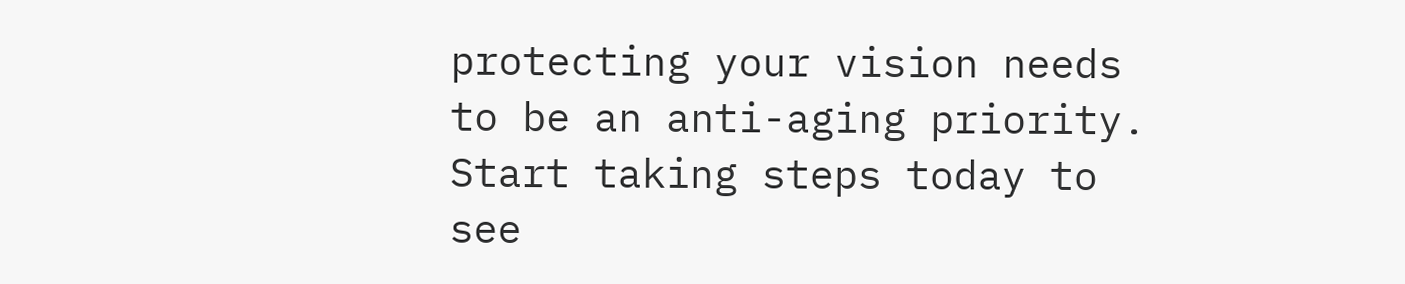protecting your vision needs to be an anti-aging priority. Start taking steps today to see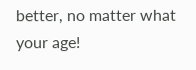better, no matter what your age!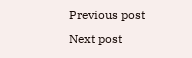Previous post
Next post